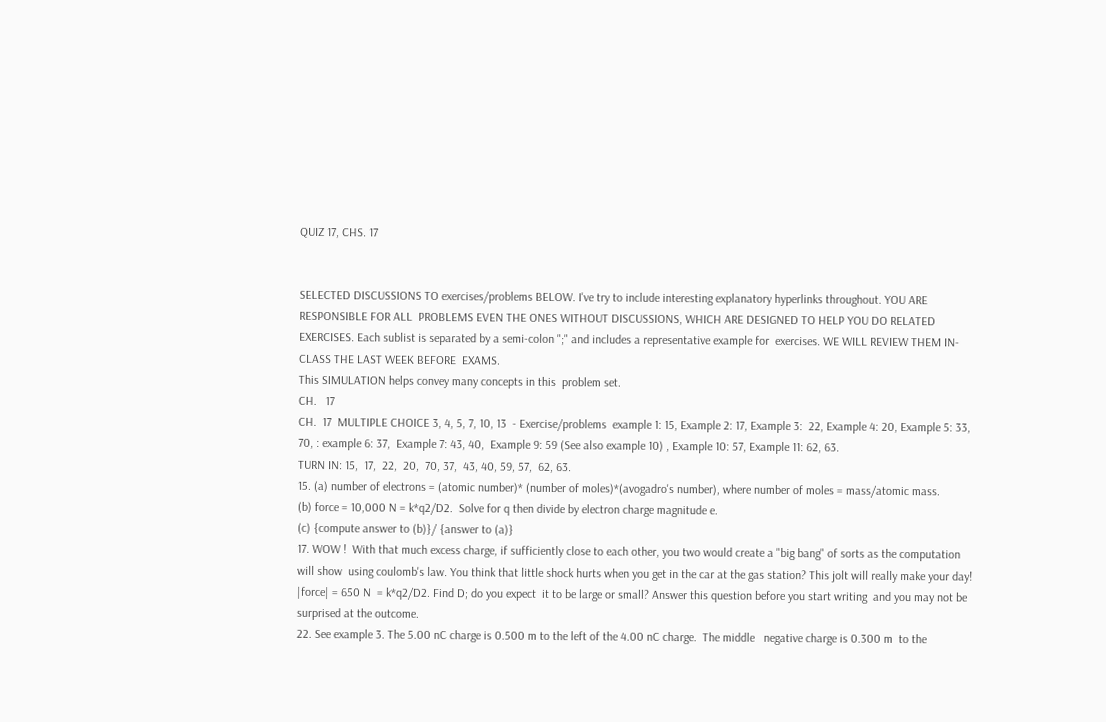QUIZ 17, CHS. 17


SELECTED DISCUSSIONS TO exercises/problems BELOW. I've try to include interesting explanatory hyperlinks throughout. YOU ARE RESPONSIBLE FOR ALL  PROBLEMS EVEN THE ONES WITHOUT DISCUSSIONS, WHICH ARE DESIGNED TO HELP YOU DO RELATED EXERCISES. Each sublist is separated by a semi-colon ";" and includes a representative example for  exercises. WE WILL REVIEW THEM IN-CLASS THE LAST WEEK BEFORE  EXAMS.
This SIMULATION helps convey many concepts in this  problem set.
CH.   17
CH.  17  MULTIPLE CHOICE 3, 4, 5, 7, 10, 13  - Exercise/problems  example 1: 15, Example 2: 17, Example 3:  22, Example 4: 20, Example 5: 33, 70, : example 6: 37,  Example 7: 43, 40,  Example 9: 59 (See also example 10) , Example 10: 57, Example 11: 62, 63.
TURN IN: 15,  17,  22,  20,  70, 37,  43, 40, 59, 57,  62, 63.
15. (a) number of electrons = (atomic number)* (number of moles)*(avogadro's number), where number of moles = mass/atomic mass.
(b) force = 10,000 N = k*q2/D2.  Solve for q then divide by electron charge magnitude e.
(c) {compute answer to (b)}/ {answer to (a)}
17. WOW !  With that much excess charge, if sufficiently close to each other, you two would create a "big bang" of sorts as the computation will show  using coulomb's law. You think that little shock hurts when you get in the car at the gas station? This jolt will really make your day!  |force| = 650 N  = k*q2/D2. Find D; do you expect  it to be large or small? Answer this question before you start writing  and you may not be surprised at the outcome.
22. See example 3. The 5.00 nC charge is 0.500 m to the left of the 4.00 nC charge.  The middle   negative charge is 0.300 m  to the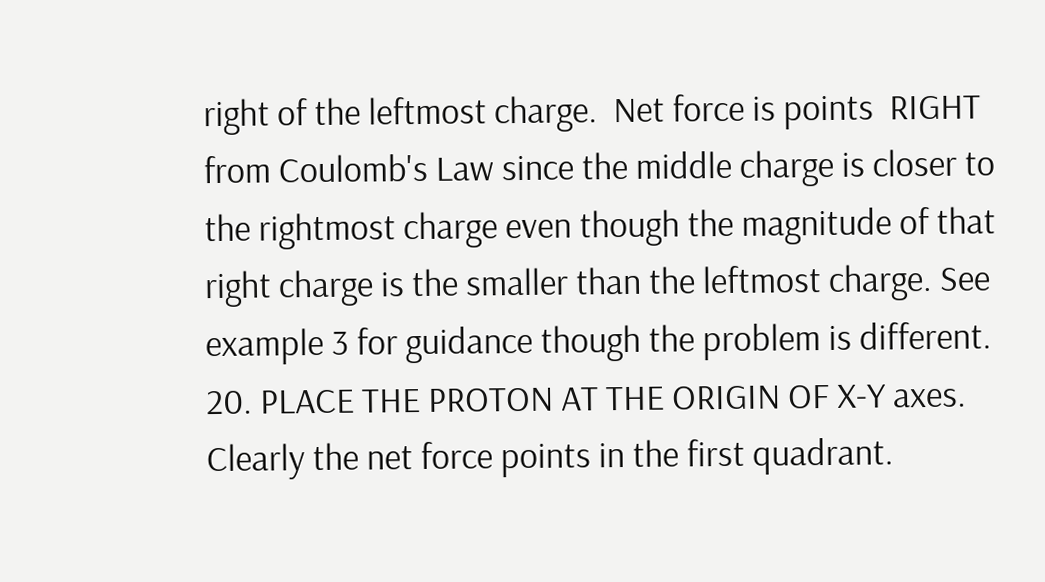right of the leftmost charge.  Net force is points  RIGHT from Coulomb's Law since the middle charge is closer to the rightmost charge even though the magnitude of that right charge is the smaller than the leftmost charge. See example 3 for guidance though the problem is different.
20. PLACE THE PROTON AT THE ORIGIN OF X-Y axes.  Clearly the net force points in the first quadrant.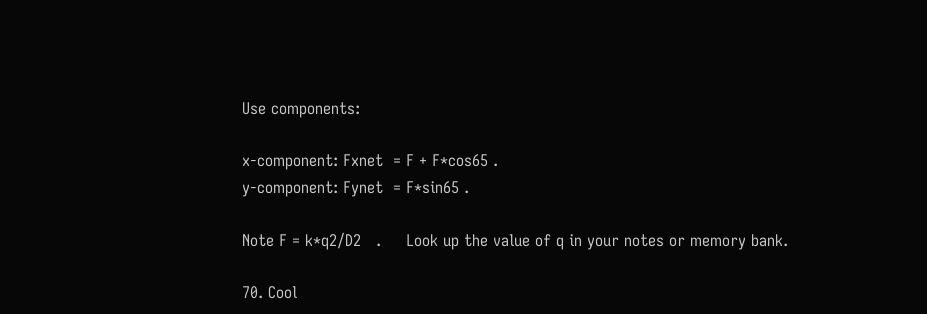Use components:

x-component: Fxnet  = F + F*cos65 .
y-component: Fynet  = F*sin65 .

Note F = k*q2/D2   .     Look up the value of q in your notes or memory bank.

70. Cool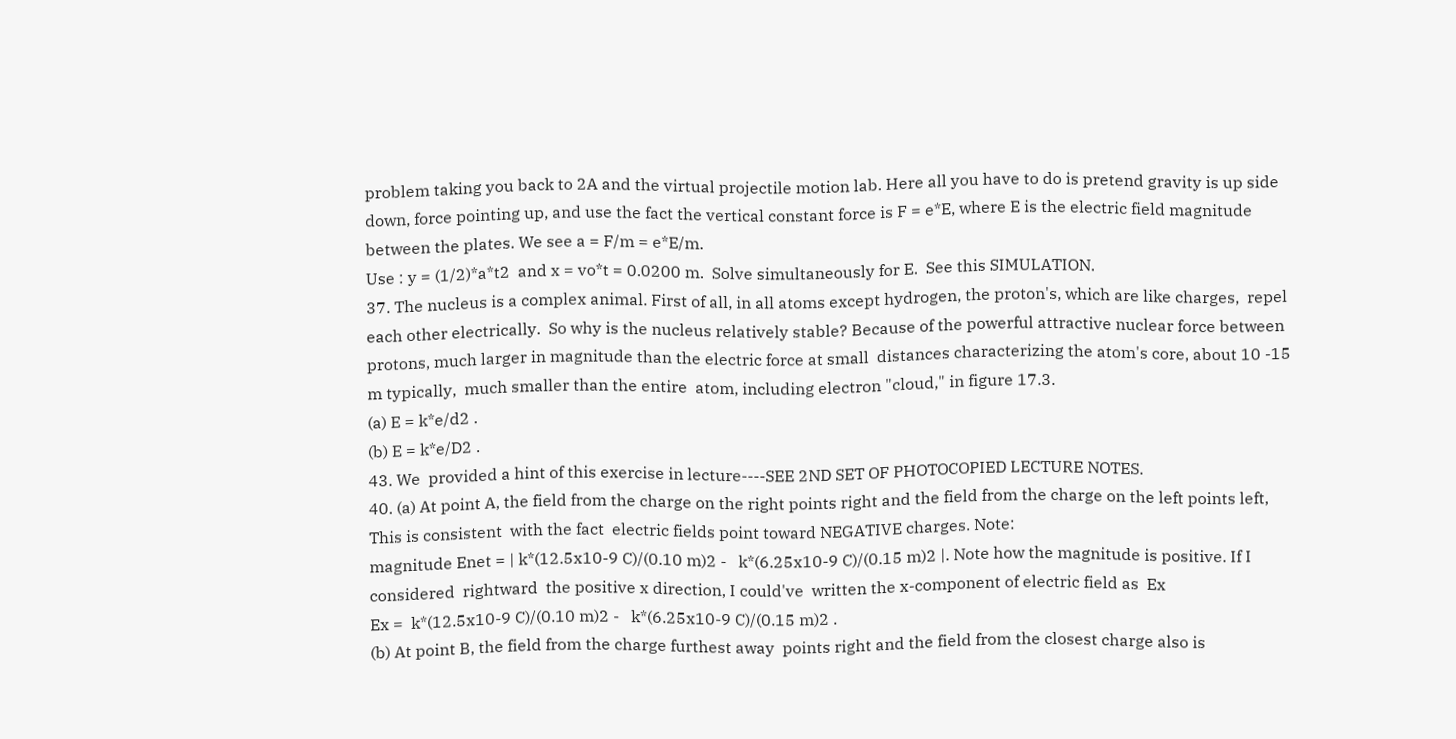problem taking you back to 2A and the virtual projectile motion lab. Here all you have to do is pretend gravity is up side down, force pointing up, and use the fact the vertical constant force is F = e*E, where E is the electric field magnitude  between the plates. We see a = F/m = e*E/m.
Use : y = (1/2)*a*t2  and x = vo*t = 0.0200 m.  Solve simultaneously for E.  See this SIMULATION.
37. The nucleus is a complex animal. First of all, in all atoms except hydrogen, the proton's, which are like charges,  repel each other electrically.  So why is the nucleus relatively stable? Because of the powerful attractive nuclear force between protons, much larger in magnitude than the electric force at small  distances characterizing the atom's core, about 10 -15 m typically,  much smaller than the entire  atom, including electron "cloud," in figure 17.3.
(a) E = k*e/d2 .
(b) E = k*e/D2 .
43. We  provided a hint of this exercise in lecture----SEE 2ND SET OF PHOTOCOPIED LECTURE NOTES.
40. (a) At point A, the field from the charge on the right points right and the field from the charge on the left points left, This is consistent  with the fact  electric fields point toward NEGATIVE charges. Note:
magnitude Enet = | k*(12.5x10-9 C)/(0.10 m)2 -   k*(6.25x10-9 C)/(0.15 m)2 |. Note how the magnitude is positive. If I considered  rightward  the positive x direction, I could've  written the x-component of electric field as  Ex
Ex =  k*(12.5x10-9 C)/(0.10 m)2 -   k*(6.25x10-9 C)/(0.15 m)2 .
(b) At point B, the field from the charge furthest away  points right and the field from the closest charge also is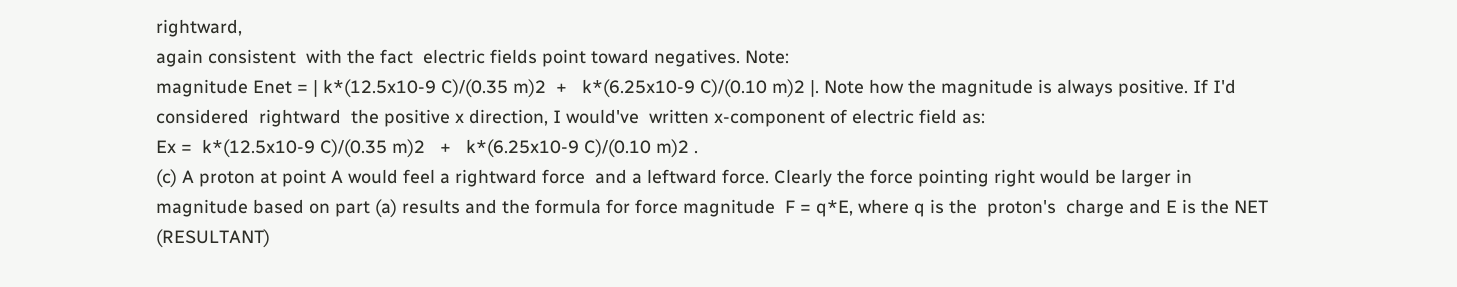rightward,
again consistent  with the fact  electric fields point toward negatives. Note:
magnitude Enet = | k*(12.5x10-9 C)/(0.35 m)2  +   k*(6.25x10-9 C)/(0.10 m)2 |. Note how the magnitude is always positive. If I'd considered  rightward  the positive x direction, I would've  written x-component of electric field as:
Ex =  k*(12.5x10-9 C)/(0.35 m)2   +   k*(6.25x10-9 C)/(0.10 m)2 .
(c) A proton at point A would feel a rightward force  and a leftward force. Clearly the force pointing right would be larger in magnitude based on part (a) results and the formula for force magnitude  F = q*E, where q is the  proton's  charge and E is the NET (RESULTANT)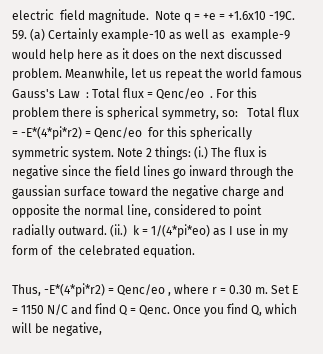electric  field magnitude.  Note q = +e = +1.6x10 -19C.
59. (a) Certainly example-10 as well as  example-9 would help here as it does on the next discussed  problem. Meanwhile, let us repeat the world famous Gauss's Law  : Total flux = Qenc/eo  . For this problem there is spherical symmetry, so:   Total flux  = -E*(4*pi*r2) = Qenc/eo  for this spherically symmetric system. Note 2 things: (i.) The flux is negative since the field lines go inward through the gaussian surface toward the negative charge and opposite the normal line, considered to point radially outward. (ii.)  k = 1/(4*pi*eo) as I use in my form of  the celebrated equation.

Thus, -E*(4*pi*r2) = Qenc/eo , where r = 0.30 m. Set E = 1150 N/C and find Q = Qenc. Once you find Q, which will be negative,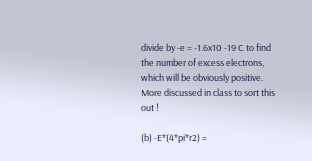divide by -e = -1.6x10 -19 C to find the number of excess electrons, which will be obviously positive. More discussed in class to sort this out !

(b) -E*(4*pi*r2) =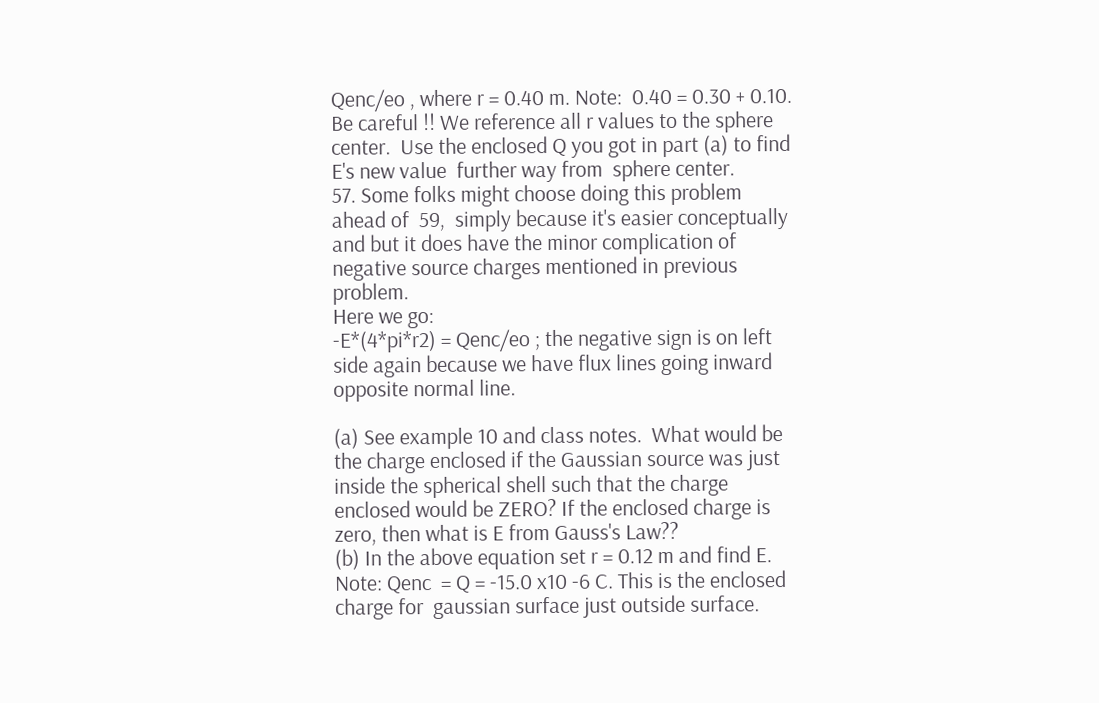Qenc/eo , where r = 0.40 m. Note:  0.40 = 0.30 + 0.10. Be careful !! We reference all r values to the sphere center.  Use the enclosed Q you got in part (a) to find E's new value  further way from  sphere center.
57. Some folks might choose doing this problem ahead of  59,  simply because it's easier conceptually and but it does have the minor complication of negative source charges mentioned in previous problem.
Here we go:
-E*(4*pi*r2) = Qenc/eo ; the negative sign is on left side again because we have flux lines going inward opposite normal line.

(a) See example 10 and class notes.  What would be the charge enclosed if the Gaussian source was just inside the spherical shell such that the charge enclosed would be ZERO? If the enclosed charge is zero, then what is E from Gauss's Law??
(b) In the above equation set r = 0.12 m and find E. Note: Qenc  = Q = -15.0 x10 -6 C. This is the enclosed charge for  gaussian surface just outside surface.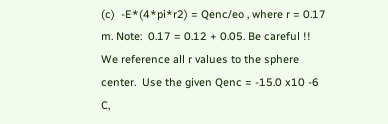(c)  -E*(4*pi*r2) = Qenc/eo , where r = 0.17 m. Note:  0.17 = 0.12 + 0.05. Be careful !! We reference all r values to the sphere center.  Use the given Qenc = -15.0 x10 -6 C,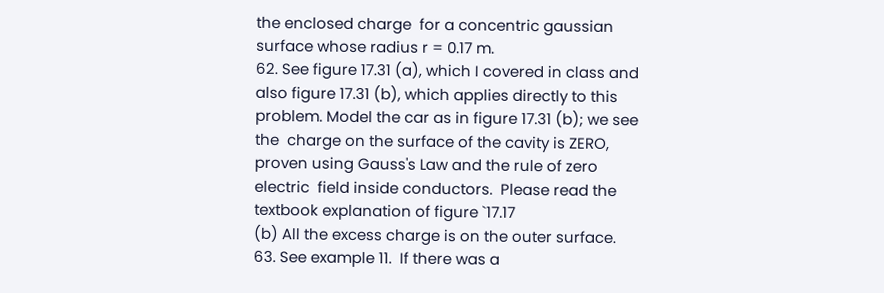the enclosed charge  for a concentric gaussian surface whose radius r = 0.17 m.
62. See figure 17.31 (a), which I covered in class and also figure 17.31 (b), which applies directly to this problem. Model the car as in figure 17.31 (b); we see the  charge on the surface of the cavity is ZERO, proven using Gauss's Law and the rule of zero electric  field inside conductors.  Please read the textbook explanation of figure `17.17
(b) All the excess charge is on the outer surface.
63. See example 11.  If there was a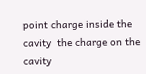point charge inside the cavity  the charge on the cavity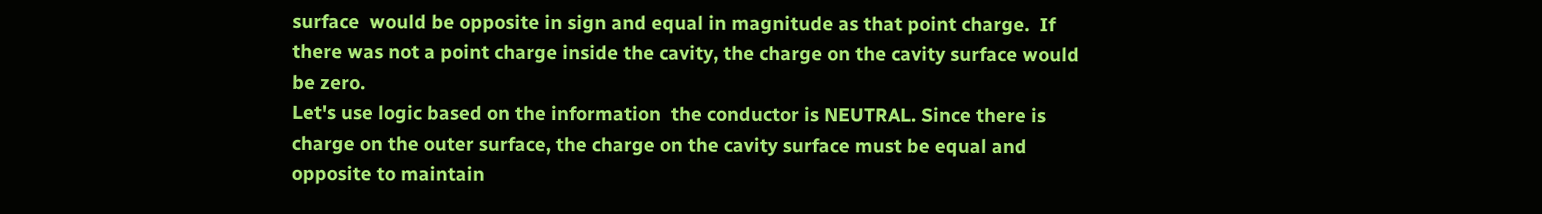surface  would be opposite in sign and equal in magnitude as that point charge.  If there was not a point charge inside the cavity, the charge on the cavity surface would be zero.
Let's use logic based on the information  the conductor is NEUTRAL. Since there is charge on the outer surface, the charge on the cavity surface must be equal and opposite to maintain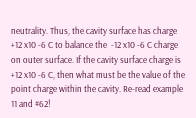neutrality. Thus, the cavity surface has charge +12 x10 -6 C to balance the  -12 x10 -6 C charge   on outer surface. If the cavity surface charge is  +12 x10 -6 C, then what must be the value of the point charge within the cavity. Re-read example 11 and #62!